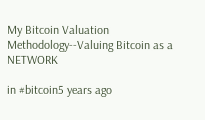My Bitcoin Valuation Methodology--Valuing Bitcoin as a NETWORK

in #bitcoin5 years ago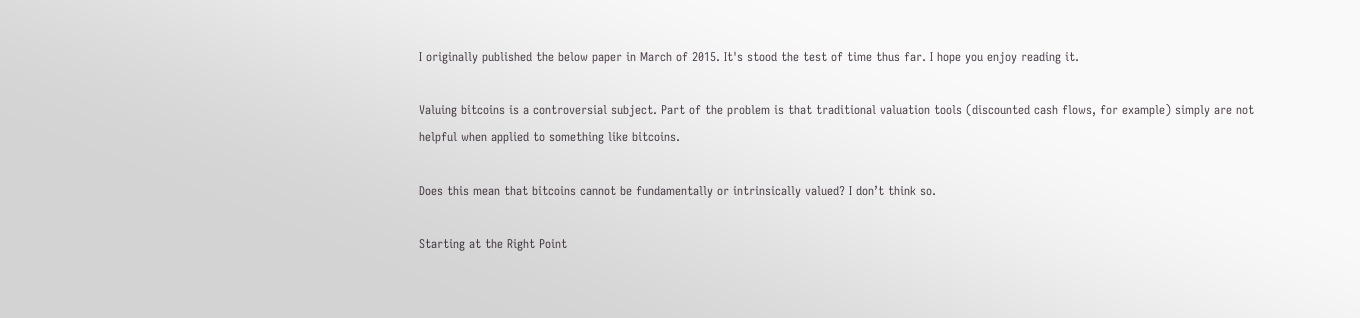I originally published the below paper in March of 2015. It's stood the test of time thus far. I hope you enjoy reading it.

Valuing bitcoins is a controversial subject. Part of the problem is that traditional valuation tools (discounted cash flows, for example) simply are not helpful when applied to something like bitcoins.

Does this mean that bitcoins cannot be fundamentally or intrinsically valued? I don’t think so.

Starting at the Right Point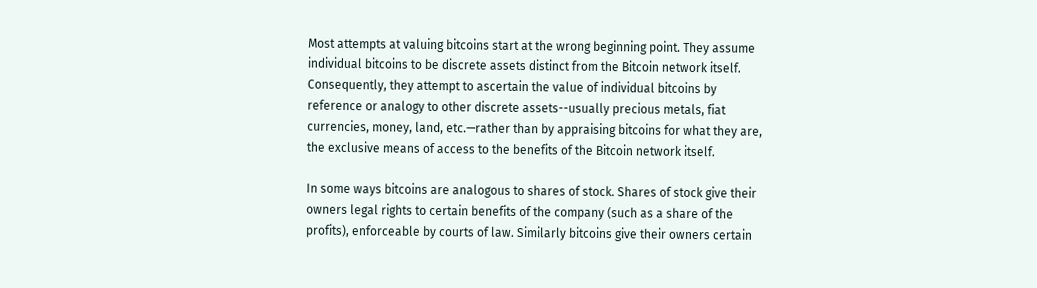Most attempts at valuing bitcoins start at the wrong beginning point. They assume individual bitcoins to be discrete assets distinct from the Bitcoin network itself. Consequently, they attempt to ascertain the value of individual bitcoins by reference or analogy to other discrete assets--usually precious metals, fiat currencies, money, land, etc.—rather than by appraising bitcoins for what they are, the exclusive means of access to the benefits of the Bitcoin network itself.

In some ways bitcoins are analogous to shares of stock. Shares of stock give their owners legal rights to certain benefits of the company (such as a share of the profits), enforceable by courts of law. Similarly bitcoins give their owners certain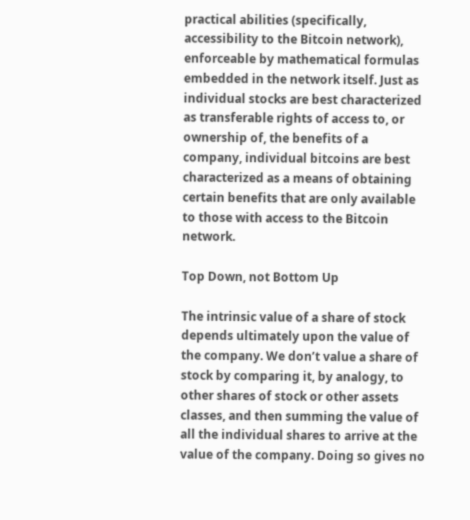practical abilities (specifically, accessibility to the Bitcoin network), enforceable by mathematical formulas embedded in the network itself. Just as individual stocks are best characterized as transferable rights of access to, or ownership of, the benefits of a company, individual bitcoins are best characterized as a means of obtaining certain benefits that are only available to those with access to the Bitcoin network.

Top Down, not Bottom Up

The intrinsic value of a share of stock depends ultimately upon the value of the company. We don’t value a share of stock by comparing it, by analogy, to other shares of stock or other assets classes, and then summing the value of all the individual shares to arrive at the value of the company. Doing so gives no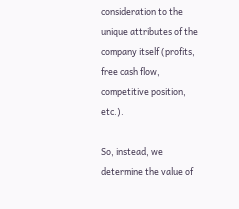consideration to the unique attributes of the company itself (profits, free cash flow, competitive position, etc.).

So, instead, we determine the value of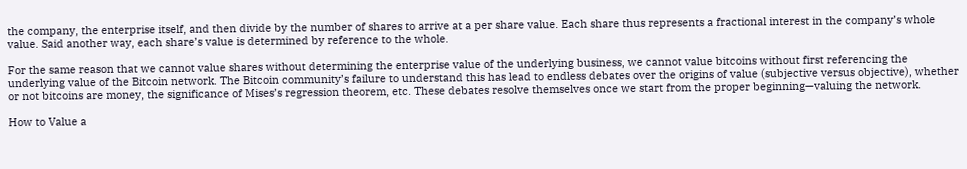the company, the enterprise itself, and then divide by the number of shares to arrive at a per share value. Each share thus represents a fractional interest in the company’s whole value. Said another way, each share’s value is determined by reference to the whole.

For the same reason that we cannot value shares without determining the enterprise value of the underlying business, we cannot value bitcoins without first referencing the underlying value of the Bitcoin network. The Bitcoin community’s failure to understand this has lead to endless debates over the origins of value (subjective versus objective), whether or not bitcoins are money, the significance of Mises’s regression theorem, etc. These debates resolve themselves once we start from the proper beginning—valuing the network.

How to Value a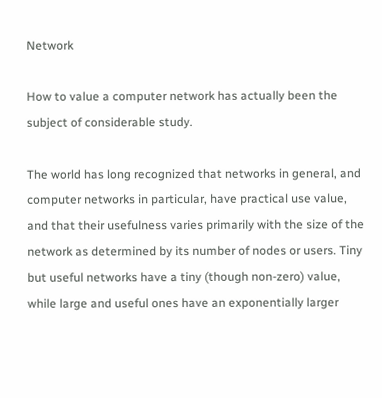Network

How to value a computer network has actually been the subject of considerable study.

The world has long recognized that networks in general, and computer networks in particular, have practical use value, and that their usefulness varies primarily with the size of the network as determined by its number of nodes or users. Tiny but useful networks have a tiny (though non-zero) value, while large and useful ones have an exponentially larger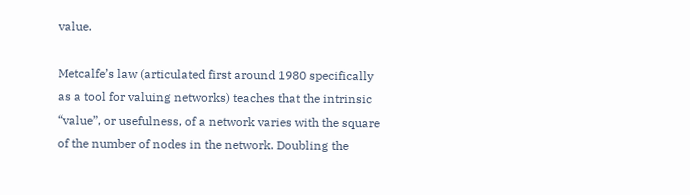value.

Metcalfe’s law (articulated first around 1980 specifically as a tool for valuing networks) teaches that the intrinsic “value”, or usefulness, of a network varies with the square of the number of nodes in the network. Doubling the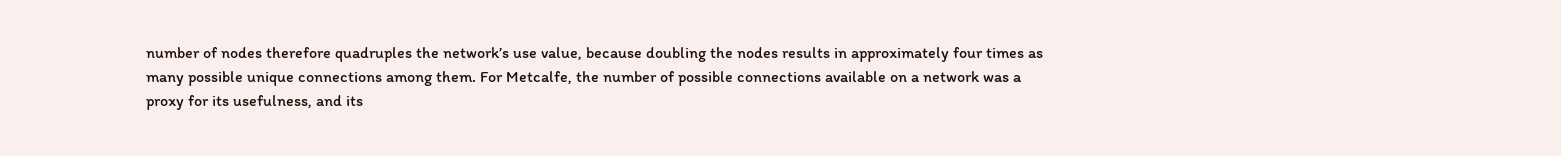number of nodes therefore quadruples the network’s use value, because doubling the nodes results in approximately four times as many possible unique connections among them. For Metcalfe, the number of possible connections available on a network was a proxy for its usefulness, and its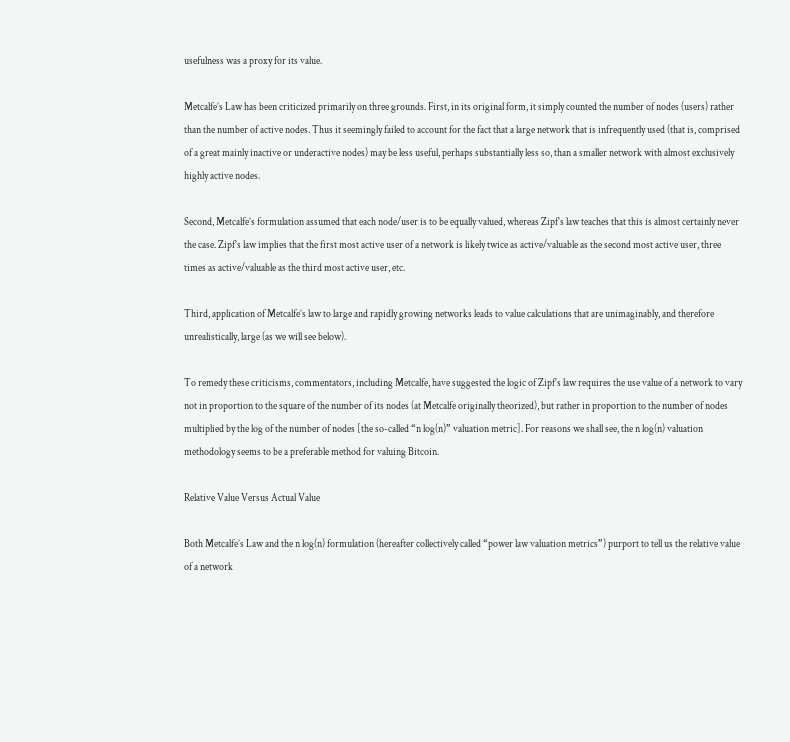usefulness was a proxy for its value.

Metcalfe’s Law has been criticized primarily on three grounds. First, in its original form, it simply counted the number of nodes (users) rather than the number of active nodes. Thus it seemingly failed to account for the fact that a large network that is infrequently used (that is, comprised of a great mainly inactive or underactive nodes) may be less useful, perhaps substantially less so, than a smaller network with almost exclusively highly active nodes.

Second, Metcalfe’s formulation assumed that each node/user is to be equally valued, whereas Zipf’s law teaches that this is almost certainly never the case. Zipf’s law implies that the first most active user of a network is likely twice as active/valuable as the second most active user, three times as active/valuable as the third most active user, etc.

Third, application of Metcalfe’s law to large and rapidly growing networks leads to value calculations that are unimaginably, and therefore unrealistically, large (as we will see below).

To remedy these criticisms, commentators, including Metcalfe, have suggested the logic of Zipf’s law requires the use value of a network to vary not in proportion to the square of the number of its nodes (at Metcalfe originally theorized), but rather in proportion to the number of nodes multiplied by the log of the number of nodes [the so-called “n log(n)” valuation metric]. For reasons we shall see, the n log(n) valuation methodology seems to be a preferable method for valuing Bitcoin.

Relative Value Versus Actual Value

Both Metcalfe’s Law and the n log(n) formulation (hereafter collectively called “power law valuation metrics”) purport to tell us the relative value of a network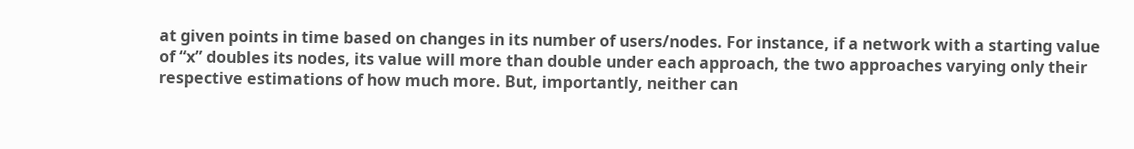at given points in time based on changes in its number of users/nodes. For instance, if a network with a starting value of “x” doubles its nodes, its value will more than double under each approach, the two approaches varying only their respective estimations of how much more. But, importantly, neither can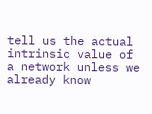tell us the actual intrinsic value of a network unless we already know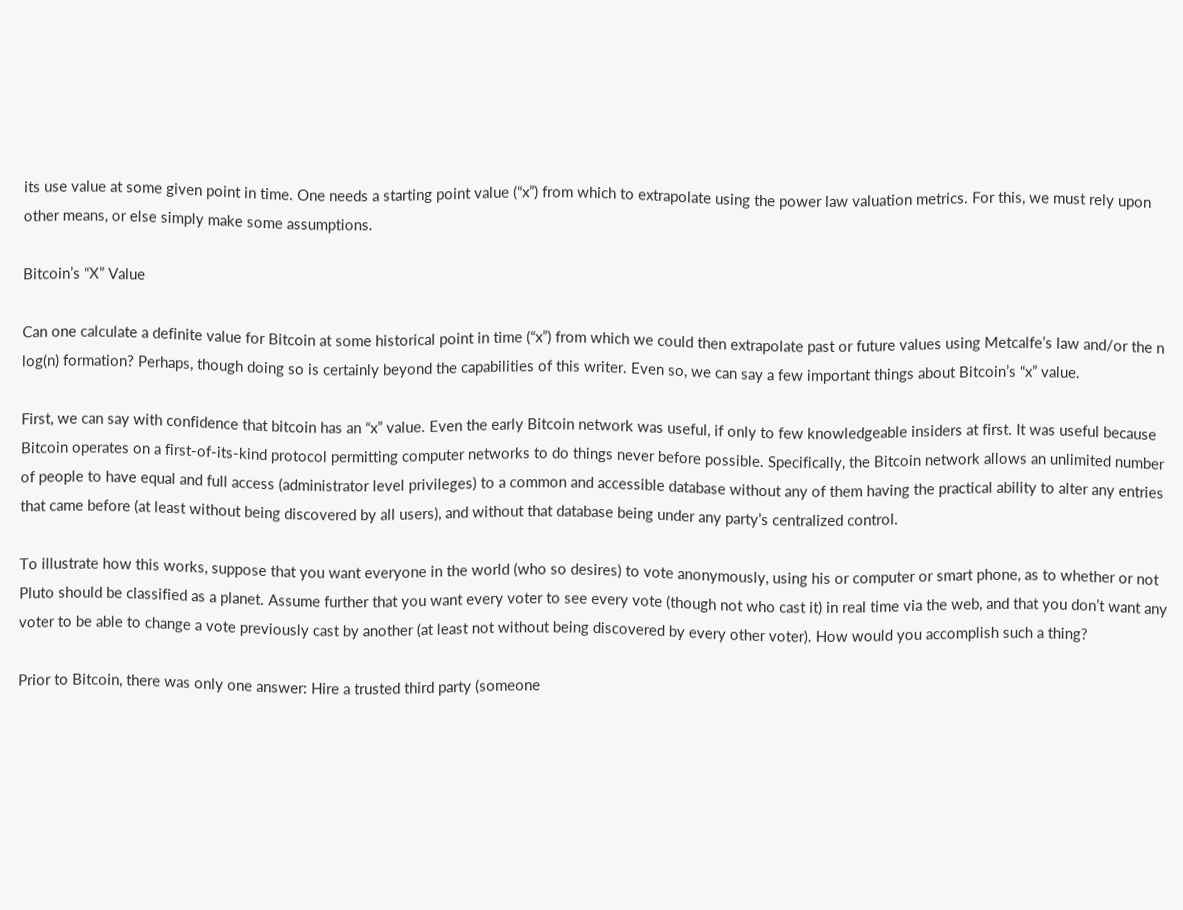its use value at some given point in time. One needs a starting point value (“x”) from which to extrapolate using the power law valuation metrics. For this, we must rely upon other means, or else simply make some assumptions.

Bitcoin’s “X” Value

Can one calculate a definite value for Bitcoin at some historical point in time (“x”) from which we could then extrapolate past or future values using Metcalfe’s law and/or the n log(n) formation? Perhaps, though doing so is certainly beyond the capabilities of this writer. Even so, we can say a few important things about Bitcoin’s “x” value.

First, we can say with confidence that bitcoin has an “x” value. Even the early Bitcoin network was useful, if only to few knowledgeable insiders at first. It was useful because Bitcoin operates on a first-of-its-kind protocol permitting computer networks to do things never before possible. Specifically, the Bitcoin network allows an unlimited number of people to have equal and full access (administrator level privileges) to a common and accessible database without any of them having the practical ability to alter any entries that came before (at least without being discovered by all users), and without that database being under any party’s centralized control.

To illustrate how this works, suppose that you want everyone in the world (who so desires) to vote anonymously, using his or computer or smart phone, as to whether or not Pluto should be classified as a planet. Assume further that you want every voter to see every vote (though not who cast it) in real time via the web, and that you don’t want any voter to be able to change a vote previously cast by another (at least not without being discovered by every other voter). How would you accomplish such a thing?

Prior to Bitcoin, there was only one answer: Hire a trusted third party (someone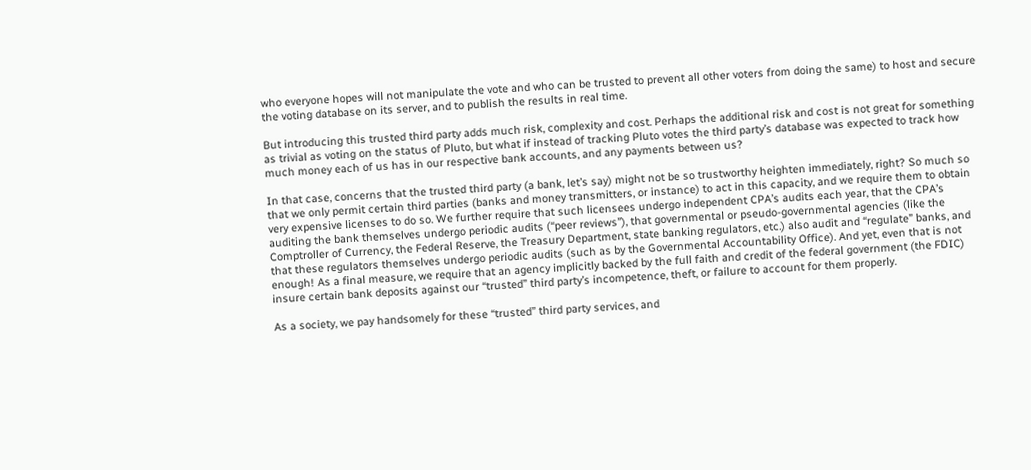who everyone hopes will not manipulate the vote and who can be trusted to prevent all other voters from doing the same) to host and secure the voting database on its server, and to publish the results in real time.

But introducing this trusted third party adds much risk, complexity and cost. Perhaps the additional risk and cost is not great for something as trivial as voting on the status of Pluto, but what if instead of tracking Pluto votes the third party’s database was expected to track how much money each of us has in our respective bank accounts, and any payments between us?

In that case, concerns that the trusted third party (a bank, let’s say) might not be so trustworthy heighten immediately, right? So much so that we only permit certain third parties (banks and money transmitters, or instance) to act in this capacity, and we require them to obtain very expensive licenses to do so. We further require that such licensees undergo independent CPA’s audits each year, that the CPA’s auditing the bank themselves undergo periodic audits (“peer reviews”), that governmental or pseudo-governmental agencies (like the Comptroller of Currency, the Federal Reserve, the Treasury Department, state banking regulators, etc.) also audit and “regulate” banks, and that these regulators themselves undergo periodic audits (such as by the Governmental Accountability Office). And yet, even that is not enough! As a final measure, we require that an agency implicitly backed by the full faith and credit of the federal government (the FDIC) insure certain bank deposits against our “trusted” third party’s incompetence, theft, or failure to account for them properly.

As a society, we pay handsomely for these “trusted” third party services, and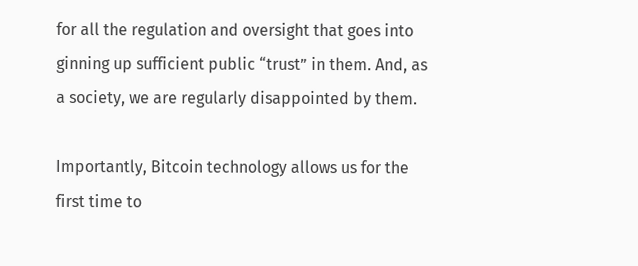for all the regulation and oversight that goes into ginning up sufficient public “trust” in them. And, as a society, we are regularly disappointed by them.

Importantly, Bitcoin technology allows us for the first time to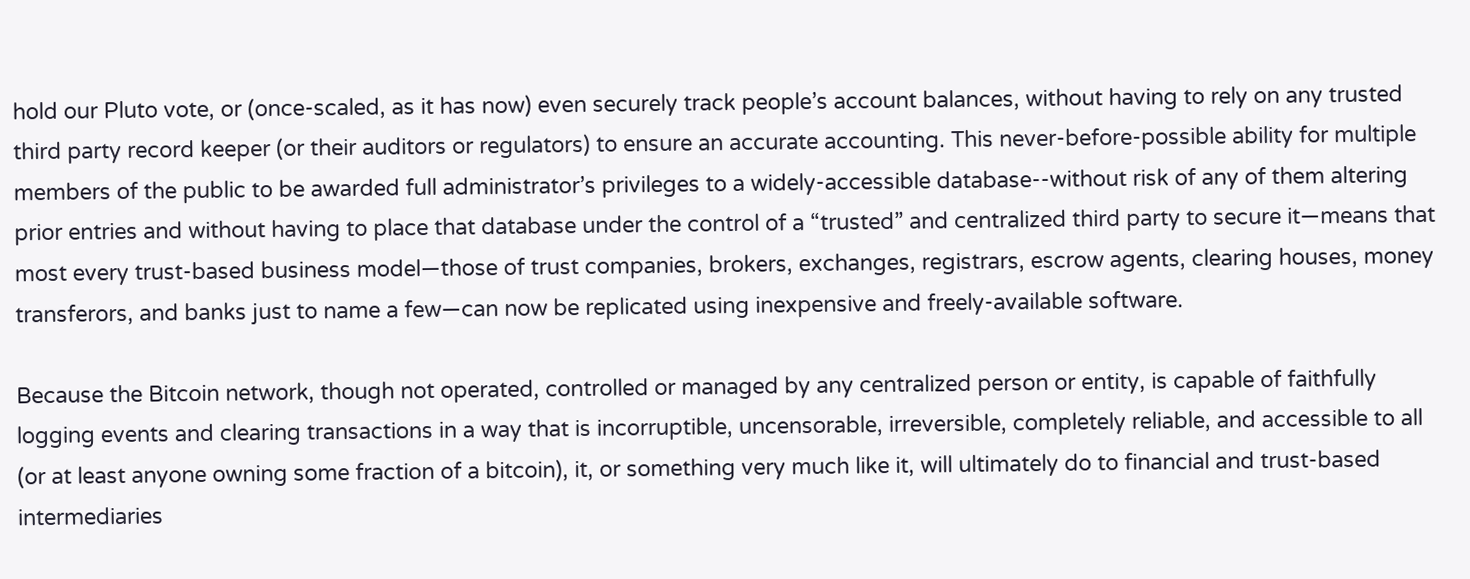hold our Pluto vote, or (once-scaled, as it has now) even securely track people’s account balances, without having to rely on any trusted third party record keeper (or their auditors or regulators) to ensure an accurate accounting. This never-before-possible ability for multiple members of the public to be awarded full administrator’s privileges to a widely-accessible database--without risk of any of them altering prior entries and without having to place that database under the control of a “trusted” and centralized third party to secure it—means that most every trust-based business model—those of trust companies, brokers, exchanges, registrars, escrow agents, clearing houses, money transferors, and banks just to name a few—can now be replicated using inexpensive and freely-available software.

Because the Bitcoin network, though not operated, controlled or managed by any centralized person or entity, is capable of faithfully logging events and clearing transactions in a way that is incorruptible, uncensorable, irreversible, completely reliable, and accessible to all (or at least anyone owning some fraction of a bitcoin), it, or something very much like it, will ultimately do to financial and trust-based intermediaries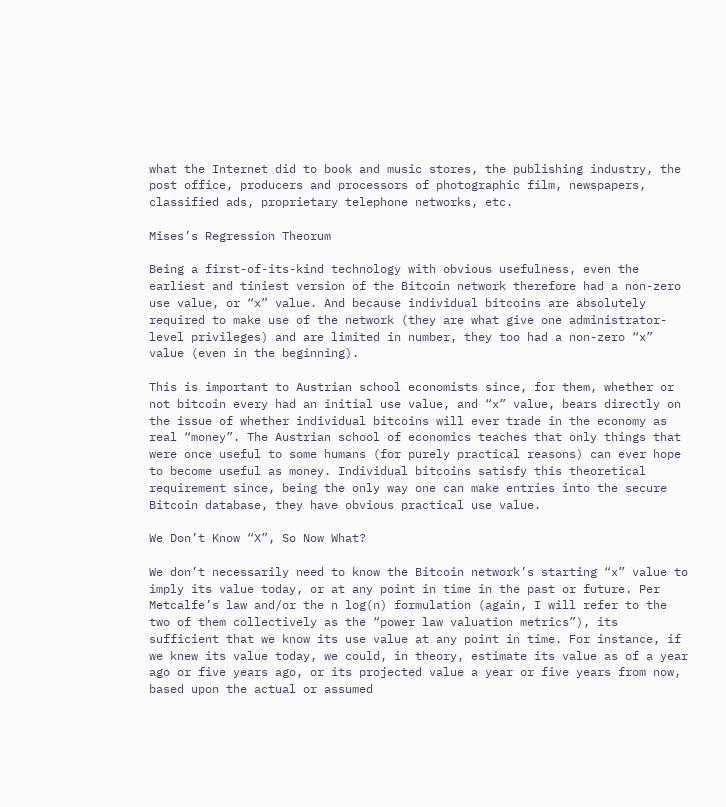what the Internet did to book and music stores, the publishing industry, the post office, producers and processors of photographic film, newspapers, classified ads, proprietary telephone networks, etc.

Mises’s Regression Theorum

Being a first-of-its-kind technology with obvious usefulness, even the earliest and tiniest version of the Bitcoin network therefore had a non-zero use value, or “x” value. And because individual bitcoins are absolutely required to make use of the network (they are what give one administrator-level privileges) and are limited in number, they too had a non-zero “x” value (even in the beginning).

This is important to Austrian school economists since, for them, whether or not bitcoin every had an initial use value, and “x” value, bears directly on the issue of whether individual bitcoins will ever trade in the economy as real “money”. The Austrian school of economics teaches that only things that were once useful to some humans (for purely practical reasons) can ever hope to become useful as money. Individual bitcoins satisfy this theoretical requirement since, being the only way one can make entries into the secure Bitcoin database, they have obvious practical use value.

We Don’t Know “X”, So Now What?

We don’t necessarily need to know the Bitcoin network’s starting “x” value to imply its value today, or at any point in time in the past or future. Per Metcalfe’s law and/or the n log(n) formulation (again, I will refer to the two of them collectively as the “power law valuation metrics”), its sufficient that we know its use value at any point in time. For instance, if we knew its value today, we could, in theory, estimate its value as of a year ago or five years ago, or its projected value a year or five years from now, based upon the actual or assumed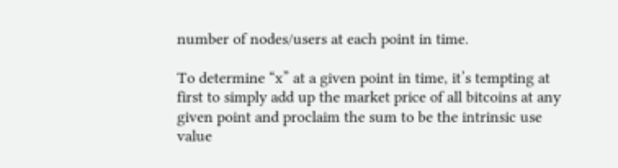number of nodes/users at each point in time.

To determine “x” at a given point in time, it’s tempting at first to simply add up the market price of all bitcoins at any given point and proclaim the sum to be the intrinsic use value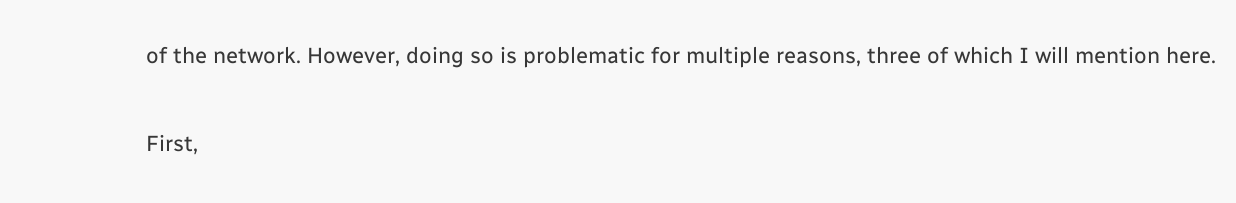of the network. However, doing so is problematic for multiple reasons, three of which I will mention here.

First,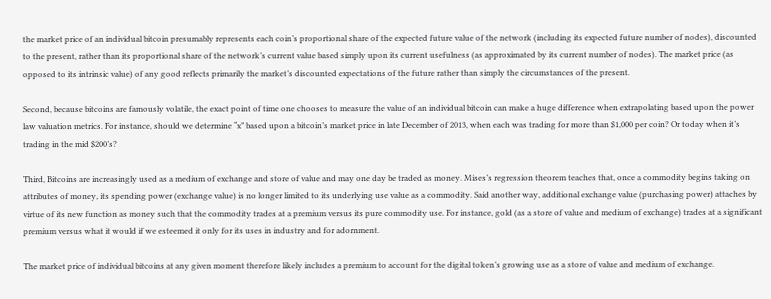the market price of an individual bitcoin presumably represents each coin’s proportional share of the expected future value of the network (including its expected future number of nodes), discounted to the present, rather than its proportional share of the network’s current value based simply upon its current usefulness (as approximated by its current number of nodes). The market price (as opposed to its intrinsic value) of any good reflects primarily the market’s discounted expectations of the future rather than simply the circumstances of the present.

Second, because bitcoins are famously volatile, the exact point of time one chooses to measure the value of an individual bitcoin can make a huge difference when extrapolating based upon the power law valuation metrics. For instance, should we determine “x” based upon a bitcoin’s market price in late December of 2013, when each was trading for more than $1,000 per coin? Or today when it’s trading in the mid $200’s?

Third, Bitcoins are increasingly used as a medium of exchange and store of value and may one day be traded as money. Mises’s regression theorem teaches that, once a commodity begins taking on attributes of money, its spending power (exchange value) is no longer limited to its underlying use value as a commodity. Said another way, additional exchange value (purchasing power) attaches by virtue of its new function as money such that the commodity trades at a premium versus its pure commodity use. For instance, gold (as a store of value and medium of exchange) trades at a significant premium versus what it would if we esteemed it only for its uses in industry and for adornment.

The market price of individual bitcoins at any given moment therefore likely includes a premium to account for the digital token’s growing use as a store of value and medium of exchange.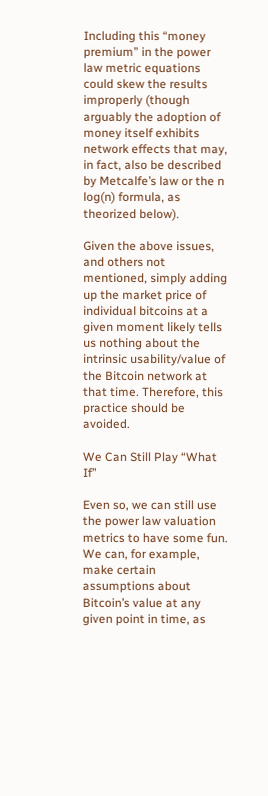Including this “money premium” in the power law metric equations could skew the results improperly (though arguably the adoption of money itself exhibits network effects that may, in fact, also be described by Metcalfe’s law or the n log(n) formula, as theorized below).

Given the above issues, and others not mentioned, simply adding up the market price of individual bitcoins at a given moment likely tells us nothing about the intrinsic usability/value of the Bitcoin network at that time. Therefore, this practice should be avoided.

We Can Still Play “What If”

Even so, we can still use the power law valuation metrics to have some fun. We can, for example, make certain assumptions about Bitcoin’s value at any given point in time, as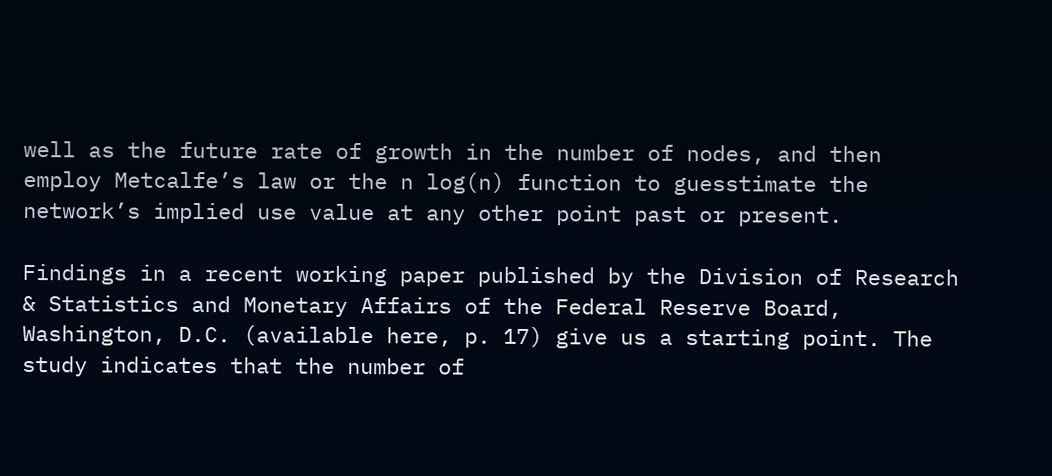well as the future rate of growth in the number of nodes, and then employ Metcalfe’s law or the n log(n) function to guesstimate the network’s implied use value at any other point past or present.

Findings in a recent working paper published by the Division of Research & Statistics and Monetary Affairs of the Federal Reserve Board, Washington, D.C. (available here, p. 17) give us a starting point. The study indicates that the number of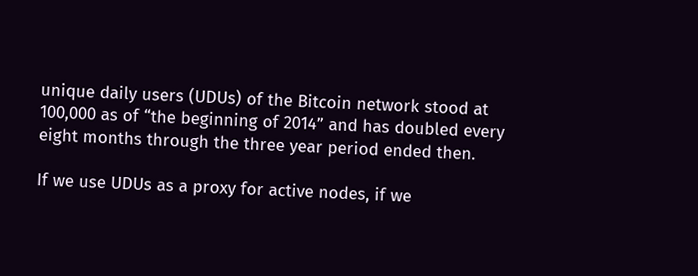unique daily users (UDUs) of the Bitcoin network stood at 100,000 as of “the beginning of 2014” and has doubled every eight months through the three year period ended then.

If we use UDUs as a proxy for active nodes, if we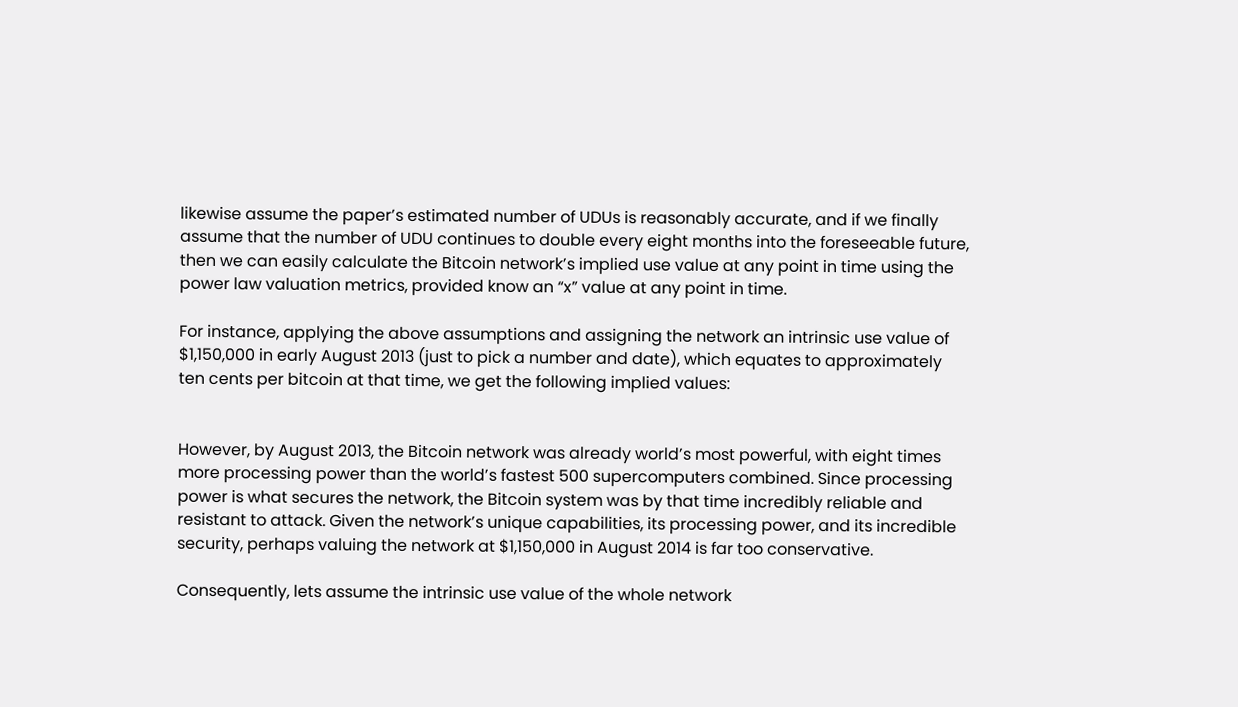likewise assume the paper’s estimated number of UDUs is reasonably accurate, and if we finally assume that the number of UDU continues to double every eight months into the foreseeable future, then we can easily calculate the Bitcoin network’s implied use value at any point in time using the power law valuation metrics, provided know an “x” value at any point in time.

For instance, applying the above assumptions and assigning the network an intrinsic use value of $1,150,000 in early August 2013 (just to pick a number and date), which equates to approximately ten cents per bitcoin at that time, we get the following implied values:


However, by August 2013, the Bitcoin network was already world’s most powerful, with eight times more processing power than the world’s fastest 500 supercomputers combined. Since processing power is what secures the network, the Bitcoin system was by that time incredibly reliable and resistant to attack. Given the network’s unique capabilities, its processing power, and its incredible security, perhaps valuing the network at $1,150,000 in August 2014 is far too conservative.

Consequently, lets assume the intrinsic use value of the whole network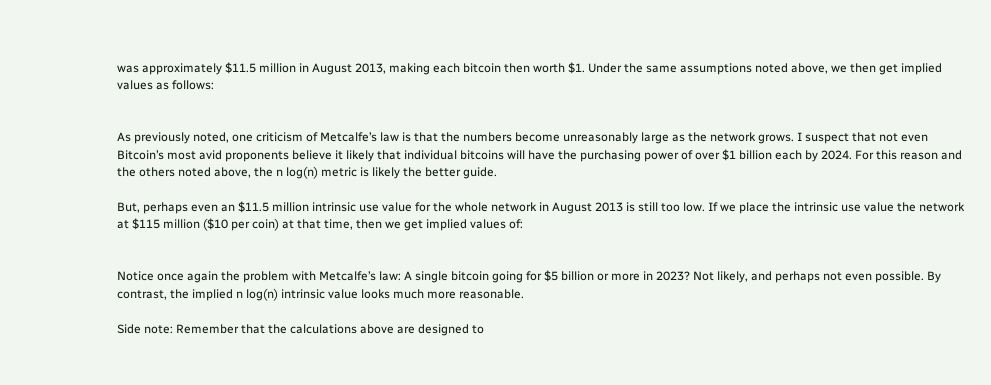was approximately $11.5 million in August 2013, making each bitcoin then worth $1. Under the same assumptions noted above, we then get implied values as follows:


As previously noted, one criticism of Metcalfe’s law is that the numbers become unreasonably large as the network grows. I suspect that not even Bitcoin’s most avid proponents believe it likely that individual bitcoins will have the purchasing power of over $1 billion each by 2024. For this reason and the others noted above, the n log(n) metric is likely the better guide.

But, perhaps even an $11.5 million intrinsic use value for the whole network in August 2013 is still too low. If we place the intrinsic use value the network at $115 million ($10 per coin) at that time, then we get implied values of:


Notice once again the problem with Metcalfe’s law: A single bitcoin going for $5 billion or more in 2023? Not likely, and perhaps not even possible. By contrast, the implied n log(n) intrinsic value looks much more reasonable.

Side note: Remember that the calculations above are designed to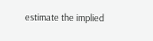estimate the implied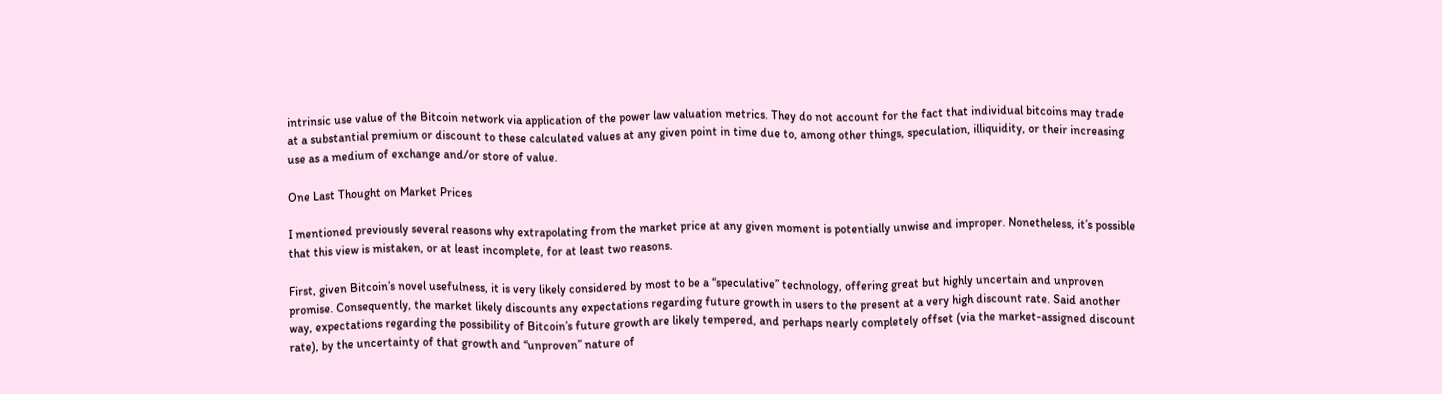intrinsic use value of the Bitcoin network via application of the power law valuation metrics. They do not account for the fact that individual bitcoins may trade at a substantial premium or discount to these calculated values at any given point in time due to, among other things, speculation, illiquidity, or their increasing use as a medium of exchange and/or store of value.

One Last Thought on Market Prices

I mentioned previously several reasons why extrapolating from the market price at any given moment is potentially unwise and improper. Nonetheless, it’s possible that this view is mistaken, or at least incomplete, for at least two reasons.

First, given Bitcoin’s novel usefulness, it is very likely considered by most to be a “speculative” technology, offering great but highly uncertain and unproven promise. Consequently, the market likely discounts any expectations regarding future growth in users to the present at a very high discount rate. Said another way, expectations regarding the possibility of Bitcoin’s future growth are likely tempered, and perhaps nearly completely offset (via the market-assigned discount rate), by the uncertainty of that growth and “unproven” nature of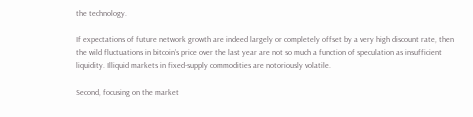the technology.

If expectations of future network growth are indeed largely or completely offset by a very high discount rate, then the wild fluctuations in bitcoin’s price over the last year are not so much a function of speculation as insufficient liquidity. Illiquid markets in fixed-supply commodities are notoriously volatile.

Second, focusing on the market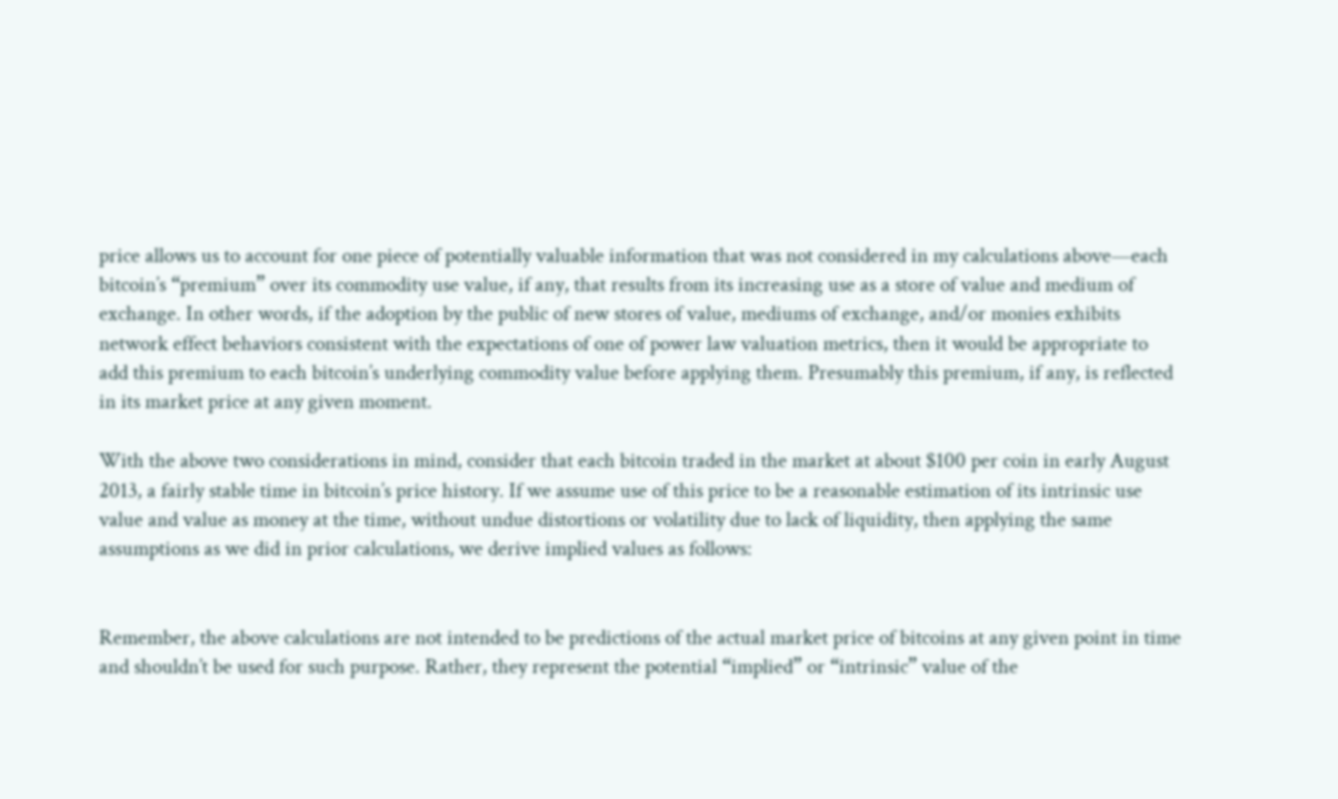price allows us to account for one piece of potentially valuable information that was not considered in my calculations above—each bitcoin’s “premium” over its commodity use value, if any, that results from its increasing use as a store of value and medium of exchange. In other words, if the adoption by the public of new stores of value, mediums of exchange, and/or monies exhibits network effect behaviors consistent with the expectations of one of power law valuation metrics, then it would be appropriate to add this premium to each bitcoin’s underlying commodity value before applying them. Presumably this premium, if any, is reflected in its market price at any given moment.

With the above two considerations in mind, consider that each bitcoin traded in the market at about $100 per coin in early August 2013, a fairly stable time in bitcoin’s price history. If we assume use of this price to be a reasonable estimation of its intrinsic use value and value as money at the time, without undue distortions or volatility due to lack of liquidity, then applying the same assumptions as we did in prior calculations, we derive implied values as follows:


Remember, the above calculations are not intended to be predictions of the actual market price of bitcoins at any given point in time and shouldn’t be used for such purpose. Rather, they represent the potential “implied” or “intrinsic” value of the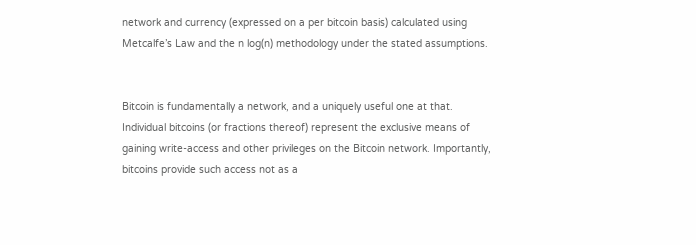network and currency (expressed on a per bitcoin basis) calculated using Metcalfe’s Law and the n log(n) methodology under the stated assumptions.


Bitcoin is fundamentally a network, and a uniquely useful one at that. Individual bitcoins (or fractions thereof) represent the exclusive means of gaining write-access and other privileges on the Bitcoin network. Importantly, bitcoins provide such access not as a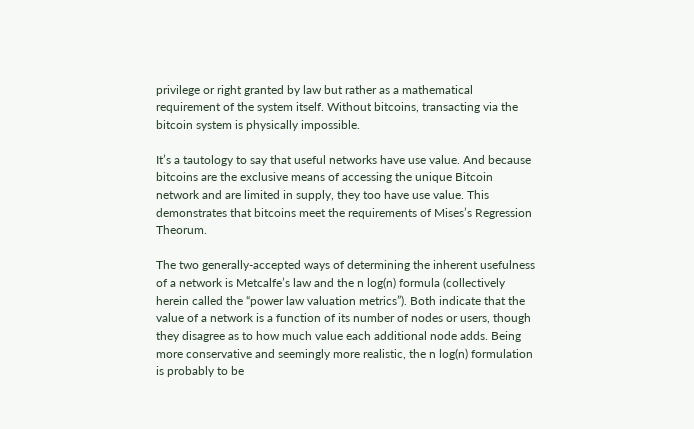privilege or right granted by law but rather as a mathematical requirement of the system itself. Without bitcoins, transacting via the bitcoin system is physically impossible.

It’s a tautology to say that useful networks have use value. And because bitcoins are the exclusive means of accessing the unique Bitcoin network and are limited in supply, they too have use value. This demonstrates that bitcoins meet the requirements of Mises’s Regression Theorum.

The two generally-accepted ways of determining the inherent usefulness of a network is Metcalfe’s law and the n log(n) formula (collectively herein called the “power law valuation metrics”). Both indicate that the value of a network is a function of its number of nodes or users, though they disagree as to how much value each additional node adds. Being more conservative and seemingly more realistic, the n log(n) formulation is probably to be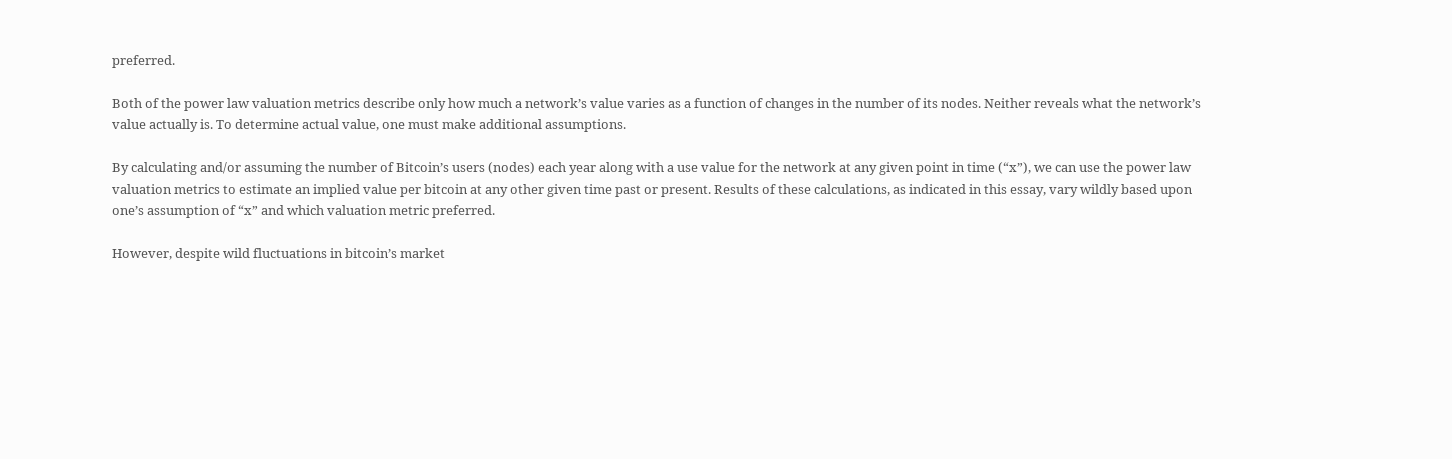preferred.

Both of the power law valuation metrics describe only how much a network’s value varies as a function of changes in the number of its nodes. Neither reveals what the network’s value actually is. To determine actual value, one must make additional assumptions.

By calculating and/or assuming the number of Bitcoin’s users (nodes) each year along with a use value for the network at any given point in time (“x”), we can use the power law valuation metrics to estimate an implied value per bitcoin at any other given time past or present. Results of these calculations, as indicated in this essay, vary wildly based upon one’s assumption of “x” and which valuation metric preferred.

However, despite wild fluctuations in bitcoin’s market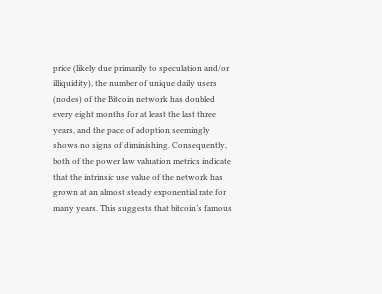price (likely due primarily to speculation and/or illiquidity), the number of unique daily users (nodes) of the Bitcoin network has doubled every eight months for at least the last three years, and the pace of adoption seemingly shows no signs of diminishing. Consequently, both of the power law valuation metrics indicate that the intrinsic use value of the network has grown at an almost steady exponential rate for many years. This suggests that bitcoin’s famous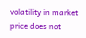volatility in market price does not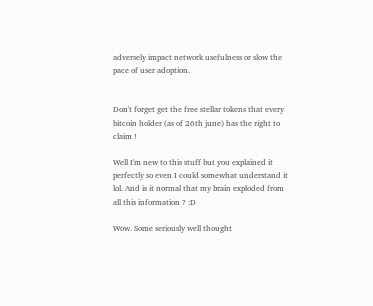adversely impact network usefulness or slow the pace of user adoption.


Don't forget get the free stellar tokens that every bitcoin holder (as of 26th june) has the right to claim !

Well I'm new to this stuff but you explained it perfectly so even I could somewhat understand it lol. And is it normal that my brain exploded from all this information ? :D

Wow. Some seriously well thought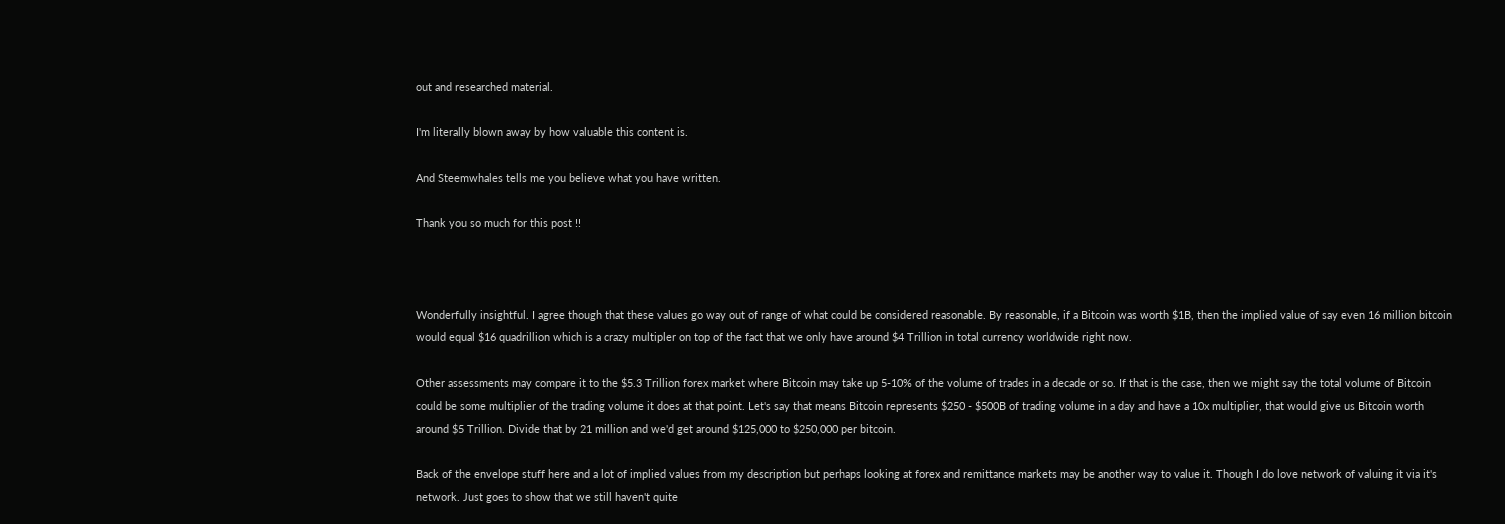out and researched material.

I'm literally blown away by how valuable this content is.

And Steemwhales tells me you believe what you have written.

Thank you so much for this post !!



Wonderfully insightful. I agree though that these values go way out of range of what could be considered reasonable. By reasonable, if a Bitcoin was worth $1B, then the implied value of say even 16 million bitcoin would equal $16 quadrillion which is a crazy multipler on top of the fact that we only have around $4 Trillion in total currency worldwide right now.

Other assessments may compare it to the $5.3 Trillion forex market where Bitcoin may take up 5-10% of the volume of trades in a decade or so. If that is the case, then we might say the total volume of Bitcoin could be some multiplier of the trading volume it does at that point. Let's say that means Bitcoin represents $250 - $500B of trading volume in a day and have a 10x multiplier, that would give us Bitcoin worth around $5 Trillion. Divide that by 21 million and we'd get around $125,000 to $250,000 per bitcoin.

Back of the envelope stuff here and a lot of implied values from my description but perhaps looking at forex and remittance markets may be another way to value it. Though I do love network of valuing it via it's network. Just goes to show that we still haven't quite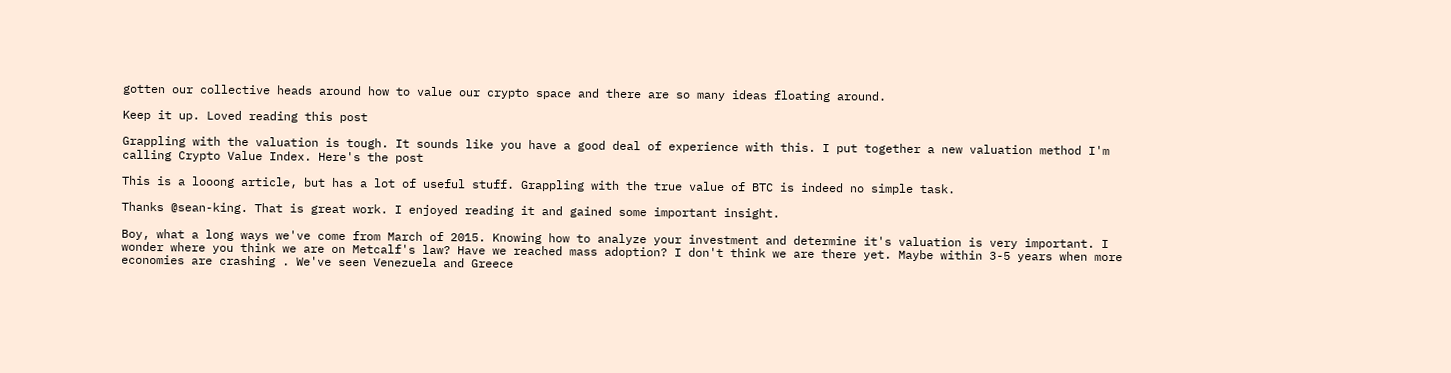gotten our collective heads around how to value our crypto space and there are so many ideas floating around.

Keep it up. Loved reading this post

Grappling with the valuation is tough. It sounds like you have a good deal of experience with this. I put together a new valuation method I'm calling Crypto Value Index. Here's the post

This is a looong article, but has a lot of useful stuff. Grappling with the true value of BTC is indeed no simple task.

Thanks @sean-king. That is great work. I enjoyed reading it and gained some important insight.

Boy, what a long ways we've come from March of 2015. Knowing how to analyze your investment and determine it's valuation is very important. I wonder where you think we are on Metcalf's law? Have we reached mass adoption? I don't think we are there yet. Maybe within 3-5 years when more economies are crashing . We've seen Venezuela and Greece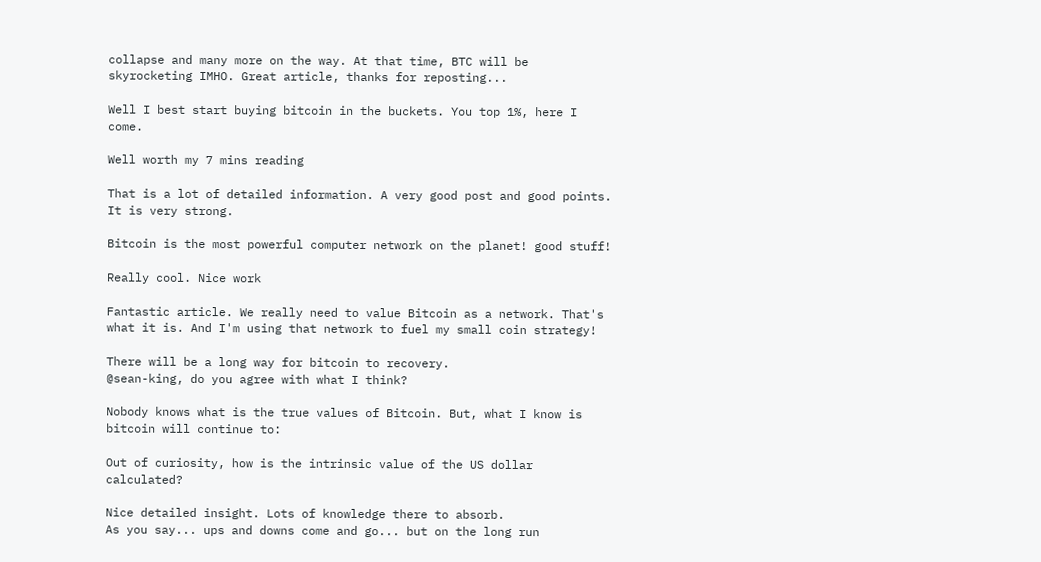collapse and many more on the way. At that time, BTC will be skyrocketing IMHO. Great article, thanks for reposting...

Well I best start buying bitcoin in the buckets. You top 1%, here I come.

Well worth my 7 mins reading

That is a lot of detailed information. A very good post and good points. It is very strong.

Bitcoin is the most powerful computer network on the planet! good stuff!

Really cool. Nice work

Fantastic article. We really need to value Bitcoin as a network. That's what it is. And I'm using that network to fuel my small coin strategy!

There will be a long way for bitcoin to recovery.
@sean-king, do you agree with what I think?

Nobody knows what is the true values of Bitcoin. But, what I know is bitcoin will continue to:

Out of curiosity, how is the intrinsic value of the US dollar calculated?

Nice detailed insight. Lots of knowledge there to absorb.
As you say... ups and downs come and go... but on the long run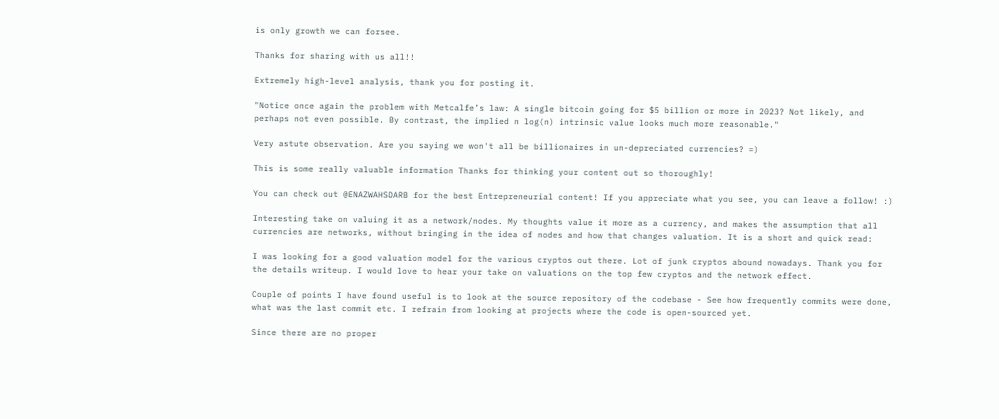is only growth we can forsee.

Thanks for sharing with us all!!

Extremely high-level analysis, thank you for posting it.

"Notice once again the problem with Metcalfe’s law: A single bitcoin going for $5 billion or more in 2023? Not likely, and perhaps not even possible. By contrast, the implied n log(n) intrinsic value looks much more reasonable."

Very astute observation. Are you saying we won't all be billionaires in un-depreciated currencies? =)

This is some really valuable information Thanks for thinking your content out so thoroughly!

You can check out @ENAZWAHSDARB for the best Entrepreneurial content! If you appreciate what you see, you can leave a follow! :)

Interesting take on valuing it as a network/nodes. My thoughts value it more as a currency, and makes the assumption that all currencies are networks, without bringing in the idea of nodes and how that changes valuation. It is a short and quick read:

I was looking for a good valuation model for the various cryptos out there. Lot of junk cryptos abound nowadays. Thank you for the details writeup. I would love to hear your take on valuations on the top few cryptos and the network effect.

Couple of points I have found useful is to look at the source repository of the codebase - See how frequently commits were done, what was the last commit etc. I refrain from looking at projects where the code is open-sourced yet.

Since there are no proper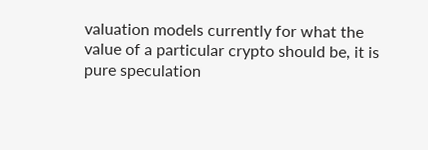valuation models currently for what the value of a particular crypto should be, it is pure speculation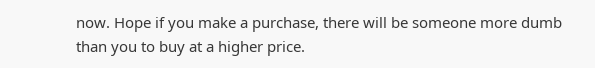now. Hope if you make a purchase, there will be someone more dumb than you to buy at a higher price.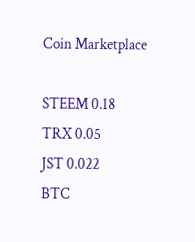Coin Marketplace

STEEM 0.18
TRX 0.05
JST 0.022
BTC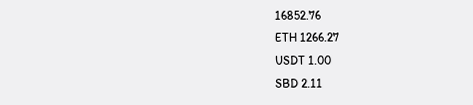16852.76
ETH 1266.27
USDT 1.00
SBD 2.11